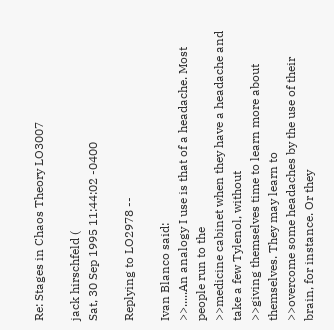Re: Stages in Chaos Theory LO3007

jack hirschfeld (
Sat, 30 Sep 1995 11:44:02 -0400

Replying to LO2978 --

Ivan Blanco said:
>>.....An analogy I use is that of a headache. Most people run to the
>>medicine cabinet when they have a headache and take a few Tylenol, without
>>giving themselves time to learn more about themselves. They may learn to
>>overcome some headaches by the use of their brain, for instance. Or they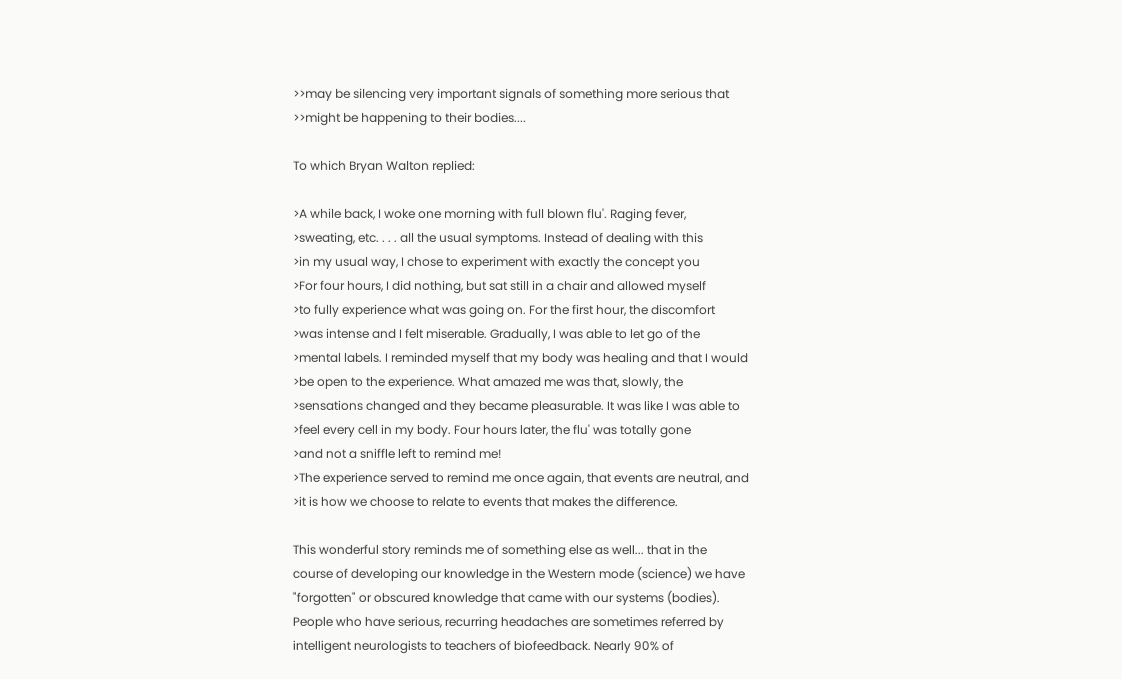>>may be silencing very important signals of something more serious that
>>might be happening to their bodies....

To which Bryan Walton replied:

>A while back, I woke one morning with full blown flu'. Raging fever,
>sweating, etc. . . . all the usual symptoms. Instead of dealing with this
>in my usual way, I chose to experiment with exactly the concept you
>For four hours, I did nothing, but sat still in a chair and allowed myself
>to fully experience what was going on. For the first hour, the discomfort
>was intense and I felt miserable. Gradually, I was able to let go of the
>mental labels. I reminded myself that my body was healing and that I would
>be open to the experience. What amazed me was that, slowly, the
>sensations changed and they became pleasurable. It was like I was able to
>feel every cell in my body. Four hours later, the flu' was totally gone
>and not a sniffle left to remind me!
>The experience served to remind me once again, that events are neutral, and
>it is how we choose to relate to events that makes the difference.

This wonderful story reminds me of something else as well... that in the
course of developing our knowledge in the Western mode (science) we have
"forgotten" or obscured knowledge that came with our systems (bodies).
People who have serious, recurring headaches are sometimes referred by
intelligent neurologists to teachers of biofeedback. Nearly 90% of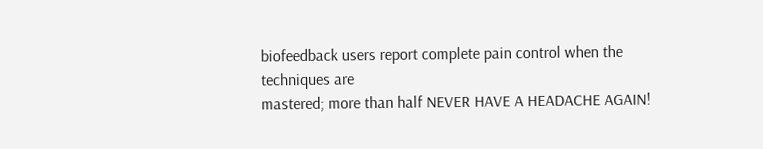biofeedback users report complete pain control when the techniques are
mastered; more than half NEVER HAVE A HEADACHE AGAIN!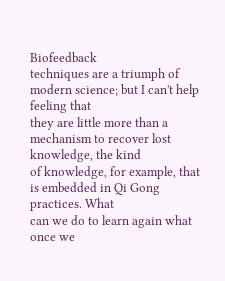Biofeedback
techniques are a triumph of modern science; but I can't help feeling that
they are little more than a mechanism to recover lost knowledge, the kind
of knowledge, for example, that is embedded in Qi Gong practices. What
can we do to learn again what once we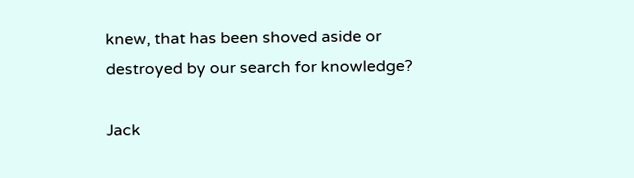knew, that has been shoved aside or
destroyed by our search for knowledge?

Jack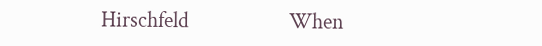Hirschfeld                    When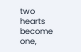two hearts become one,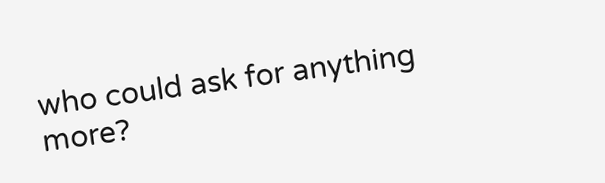who could ask for anything more?